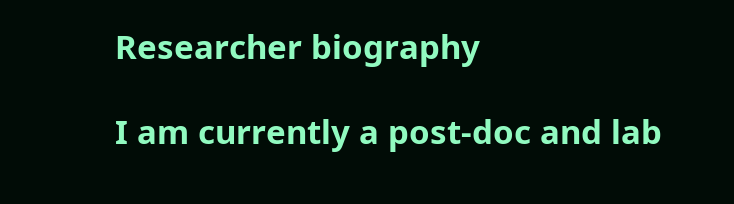Researcher biography

I am currently a post-doc and lab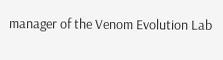manager of the Venom Evolution Lab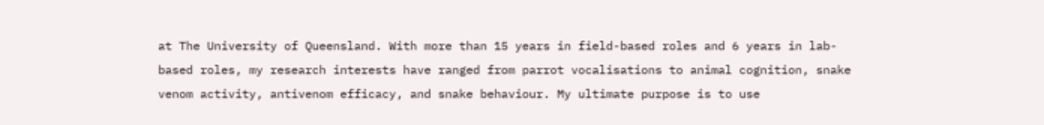at The University of Queensland. With more than 15 years in field-based roles and 6 years in lab-based roles, my research interests have ranged from parrot vocalisations to animal cognition, snake venom activity, antivenom efficacy, and snake behaviour. My ultimate purpose is to use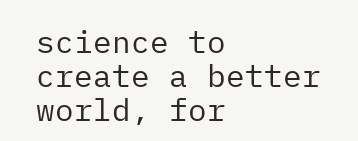science to create a better world, for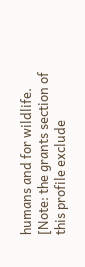humans and for wildlife. [Note: the grants section of this profile exclude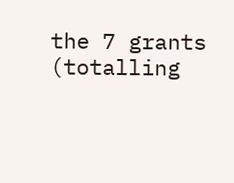the 7 grants (totalling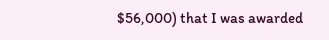$56,000) that I was awarded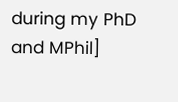during my PhD and MPhil]